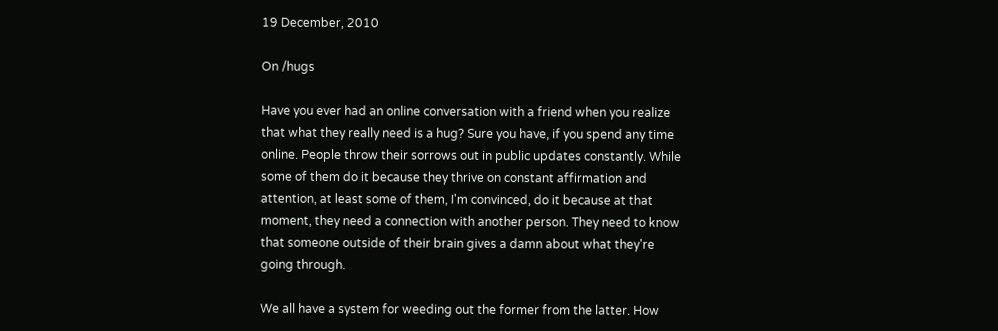19 December, 2010

On /hugs

Have you ever had an online conversation with a friend when you realize that what they really need is a hug? Sure you have, if you spend any time online. People throw their sorrows out in public updates constantly. While some of them do it because they thrive on constant affirmation and attention, at least some of them, I'm convinced, do it because at that moment, they need a connection with another person. They need to know that someone outside of their brain gives a damn about what they're going through.

We all have a system for weeding out the former from the latter. How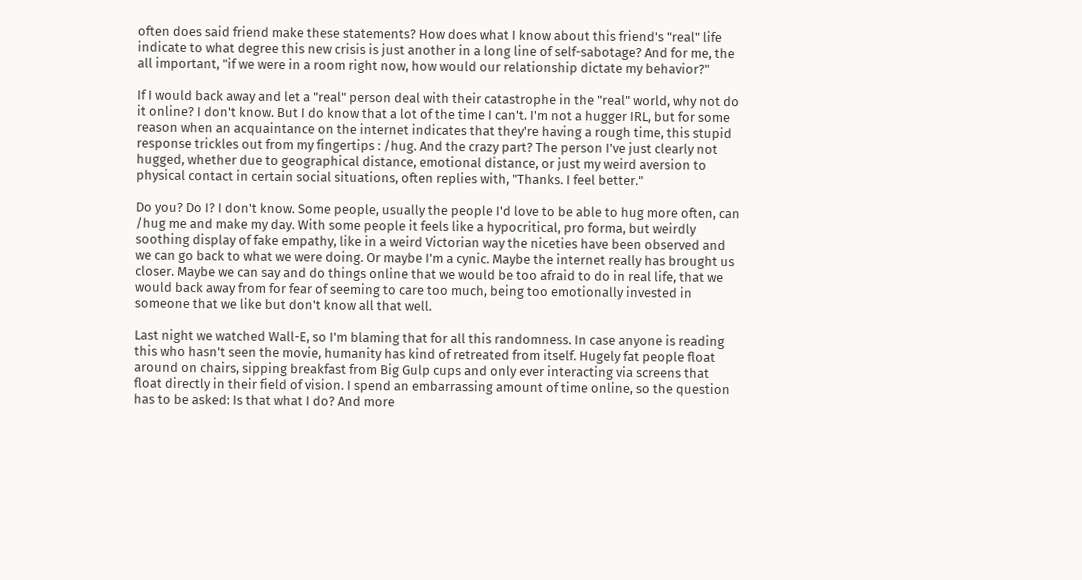often does said friend make these statements? How does what I know about this friend's "real" life indicate to what degree this new crisis is just another in a long line of self-sabotage? And for me, the all important, "if we were in a room right now, how would our relationship dictate my behavior?"

If I would back away and let a "real" person deal with their catastrophe in the "real" world, why not do it online? I don't know. But I do know that a lot of the time I can't. I'm not a hugger IRL, but for some reason when an acquaintance on the internet indicates that they're having a rough time, this stupid response trickles out from my fingertips : /hug. And the crazy part? The person I've just clearly not hugged, whether due to geographical distance, emotional distance, or just my weird aversion to physical contact in certain social situations, often replies with, "Thanks. I feel better."

Do you? Do I? I don't know. Some people, usually the people I'd love to be able to hug more often, can /hug me and make my day. With some people it feels like a hypocritical, pro forma, but weirdly soothing display of fake empathy, like in a weird Victorian way the niceties have been observed and we can go back to what we were doing. Or maybe I'm a cynic. Maybe the internet really has brought us closer. Maybe we can say and do things online that we would be too afraid to do in real life, that we would back away from for fear of seeming to care too much, being too emotionally invested in someone that we like but don't know all that well.

Last night we watched Wall-E, so I'm blaming that for all this randomness. In case anyone is reading this who hasn't seen the movie, humanity has kind of retreated from itself. Hugely fat people float around on chairs, sipping breakfast from Big Gulp cups and only ever interacting via screens that float directly in their field of vision. I spend an embarrassing amount of time online, so the question has to be asked: Is that what I do? And more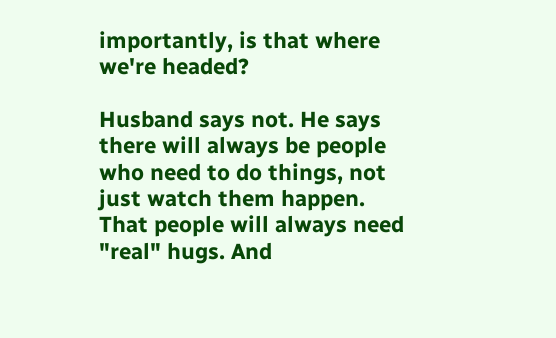importantly, is that where we're headed?

Husband says not. He says there will always be people who need to do things, not just watch them happen. That people will always need "real" hugs. And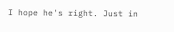I hope he's right. Just in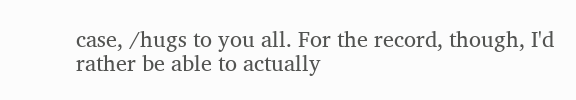case, /hugs to you all. For the record, though, I'd rather be able to actually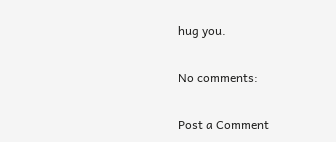hug you.

No comments:

Post a Comment